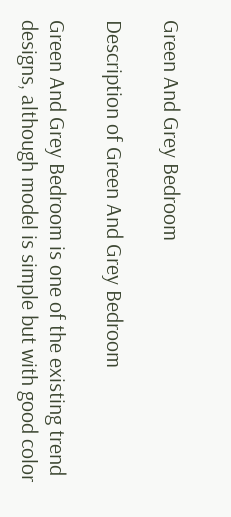Green And Grey Bedroom

Description of Green And Grey Bedroom

Green And Grey Bedroom is one of the existing trend designs, although model is simple but with good color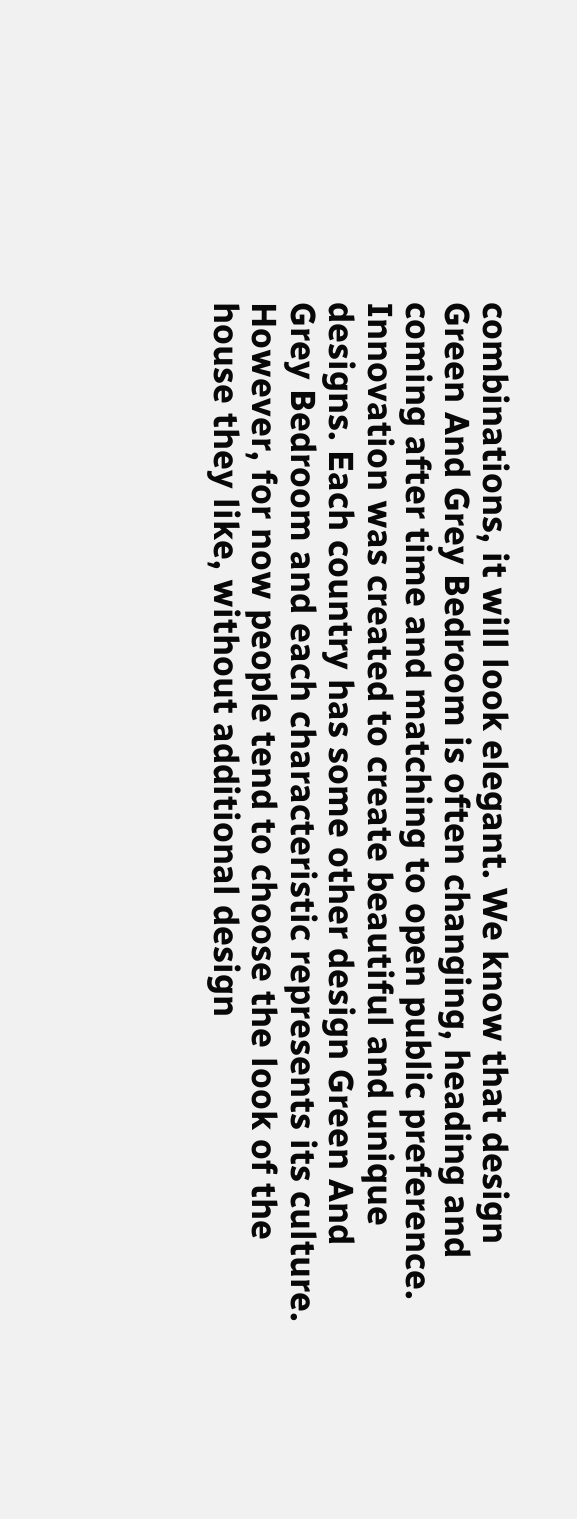combinations, it will look elegant. We know that design Green And Grey Bedroom is often changing, heading and coming after time and matching to open public preference. Innovation was created to create beautiful and unique designs. Each country has some other design Green And Grey Bedroom and each characteristic represents its culture. However, for now people tend to choose the look of the house they like, without additional design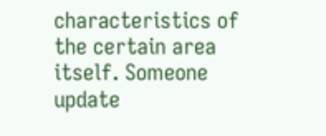characteristics of the certain area itself. Someone update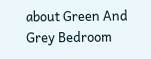about Green And Grey Bedroom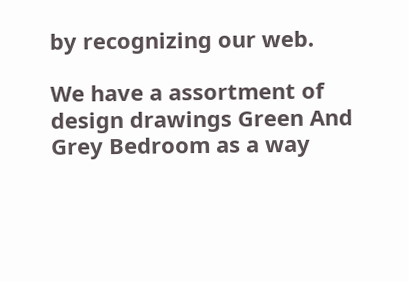by recognizing our web.

We have a assortment of design drawings Green And Grey Bedroom as a way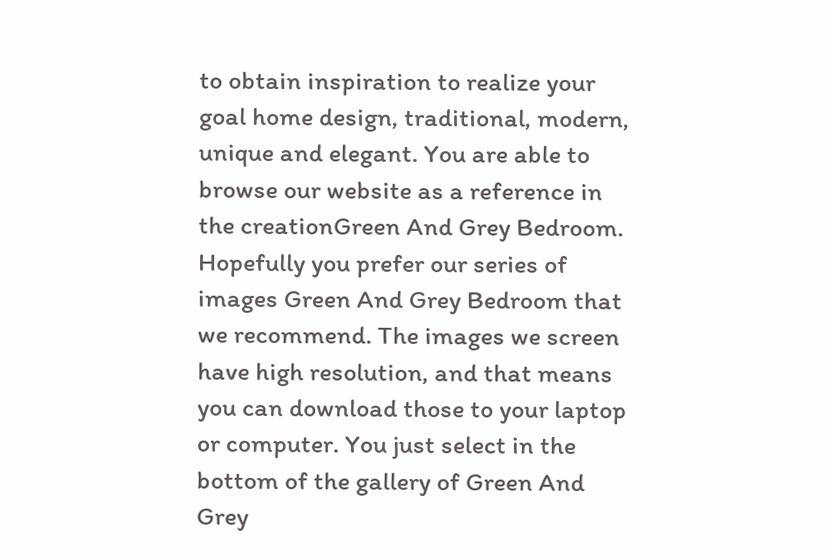to obtain inspiration to realize your goal home design, traditional, modern, unique and elegant. You are able to browse our website as a reference in the creationGreen And Grey Bedroom. Hopefully you prefer our series of images Green And Grey Bedroom that we recommend. The images we screen have high resolution, and that means you can download those to your laptop or computer. You just select in the bottom of the gallery of Green And Grey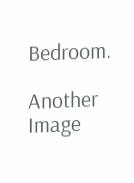Bedroom.

Another Image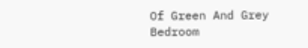Of Green And Grey Bedroom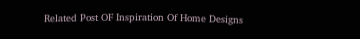Related Post OF Inspiration Of Home Designs